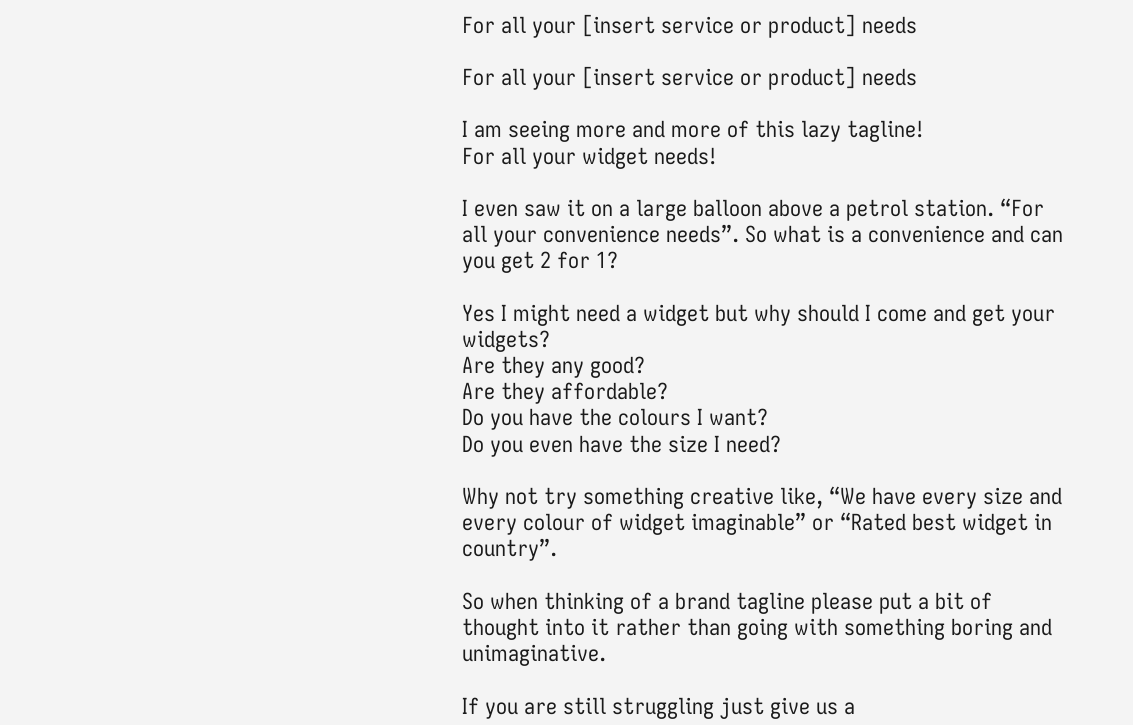For all your [insert service or product] needs

For all your [insert service or product] needs

I am seeing more and more of this lazy tagline!
For all your widget needs!

I even saw it on a large balloon above a petrol station. “For all your convenience needs”. So what is a convenience and can you get 2 for 1?

Yes I might need a widget but why should I come and get your widgets?
Are they any good?
Are they affordable?
Do you have the colours I want?
Do you even have the size I need?

Why not try something creative like, “We have every size and every colour of widget imaginable” or “Rated best widget in country”.

So when thinking of a brand tagline please put a bit of thought into it rather than going with something boring and unimaginative.

If you are still struggling just give us a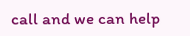call and we can help